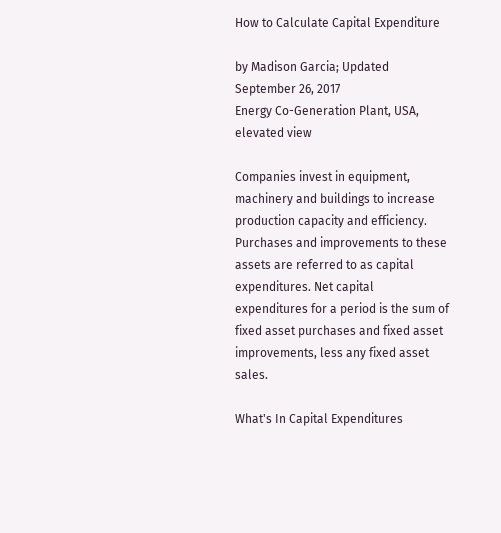How to Calculate Capital Expenditure

by Madison Garcia; Updated September 26, 2017
Energy Co-Generation Plant, USA, elevated view

Companies invest in equipment, machinery and buildings to increase production capacity and efficiency. Purchases and improvements to these assets are referred to as capital expenditures. Net capital expenditures for a period is the sum of fixed asset purchases and fixed asset improvements, less any fixed asset sales.

What's In Capital Expenditures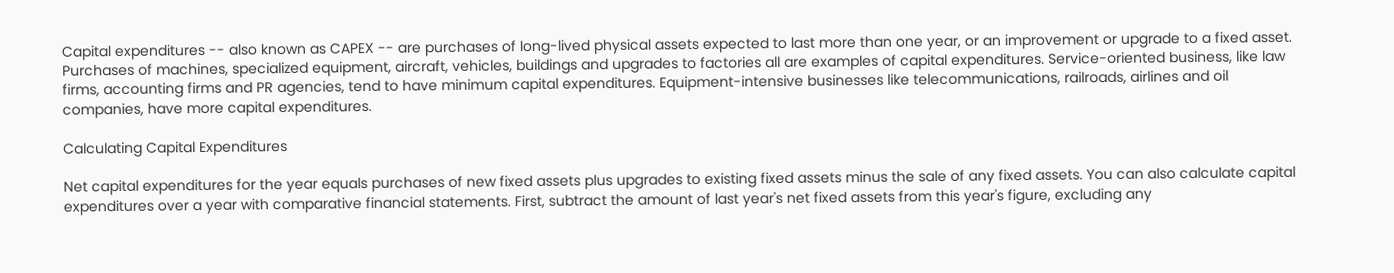Capital expenditures -- also known as CAPEX -- are purchases of long-lived physical assets expected to last more than one year, or an improvement or upgrade to a fixed asset. Purchases of machines, specialized equipment, aircraft, vehicles, buildings and upgrades to factories all are examples of capital expenditures. Service-oriented business, like law firms, accounting firms and PR agencies, tend to have minimum capital expenditures. Equipment-intensive businesses like telecommunications, railroads, airlines and oil companies, have more capital expenditures.

Calculating Capital Expenditures

Net capital expenditures for the year equals purchases of new fixed assets plus upgrades to existing fixed assets minus the sale of any fixed assets. You can also calculate capital expenditures over a year with comparative financial statements. First, subtract the amount of last year's net fixed assets from this year's figure, excluding any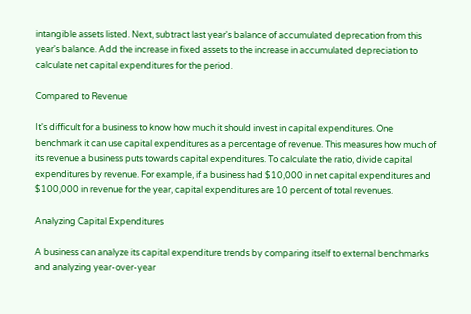intangible assets listed. Next, subtract last year's balance of accumulated deprecation from this year's balance. Add the increase in fixed assets to the increase in accumulated depreciation to calculate net capital expenditures for the period.

Compared to Revenue

It's difficult for a business to know how much it should invest in capital expenditures. One benchmark it can use capital expenditures as a percentage of revenue. This measures how much of its revenue a business puts towards capital expenditures. To calculate the ratio, divide capital expenditures by revenue. For example, if a business had $10,000 in net capital expenditures and $100,000 in revenue for the year, capital expenditures are 10 percent of total revenues.

Analyzing Capital Expenditures

A business can analyze its capital expenditure trends by comparing itself to external benchmarks and analyzing year-over-year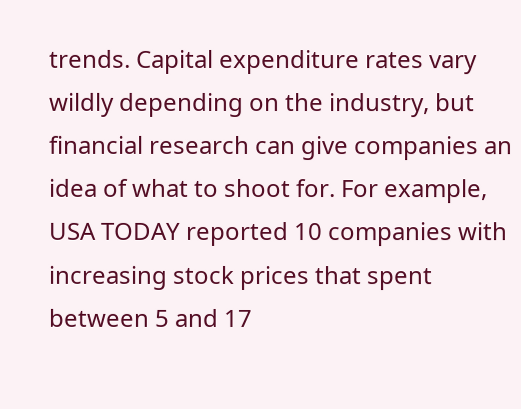trends. Capital expenditure rates vary wildly depending on the industry, but financial research can give companies an idea of what to shoot for. For example, USA TODAY reported 10 companies with increasing stock prices that spent between 5 and 17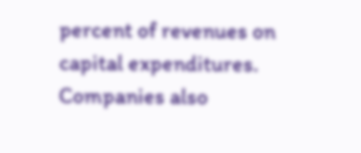percent of revenues on capital expenditures. Companies also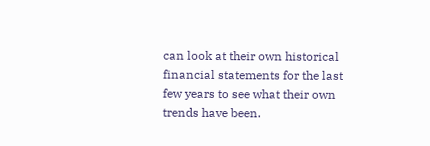can look at their own historical financial statements for the last few years to see what their own trends have been.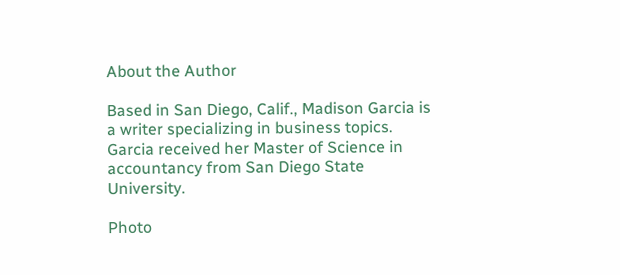About the Author

Based in San Diego, Calif., Madison Garcia is a writer specializing in business topics. Garcia received her Master of Science in accountancy from San Diego State University.

Photo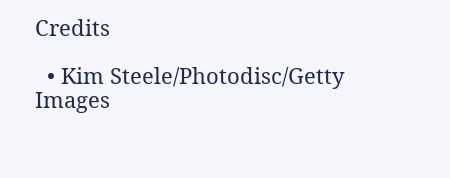Credits

  • Kim Steele/Photodisc/Getty Images